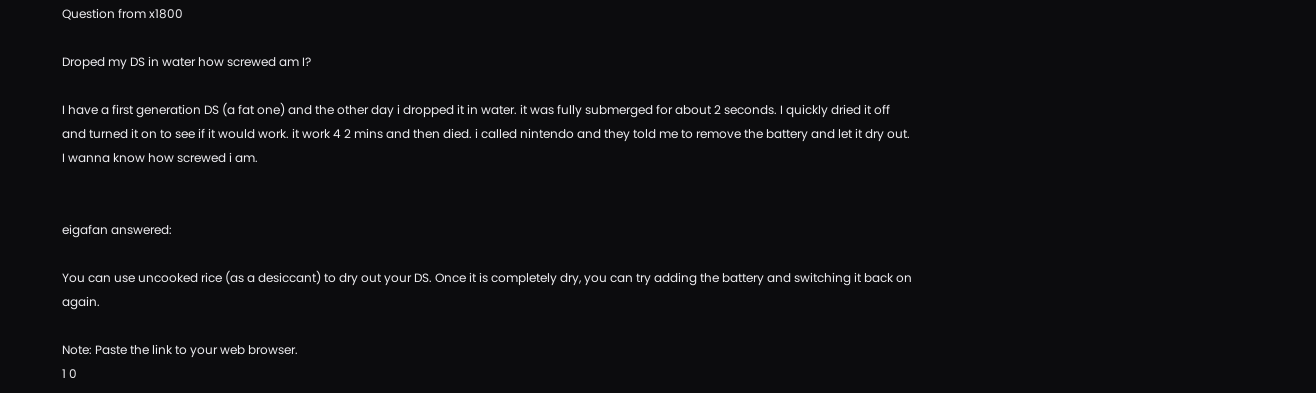Question from x1800

Droped my DS in water how screwed am I?

I have a first generation DS (a fat one) and the other day i dropped it in water. it was fully submerged for about 2 seconds. I quickly dried it off and turned it on to see if it would work. it work 4 2 mins and then died. i called nintendo and they told me to remove the battery and let it dry out. I wanna know how screwed i am.


eigafan answered:

You can use uncooked rice (as a desiccant) to dry out your DS. Once it is completely dry, you can try adding the battery and switching it back on again.

Note: Paste the link to your web browser.
1 0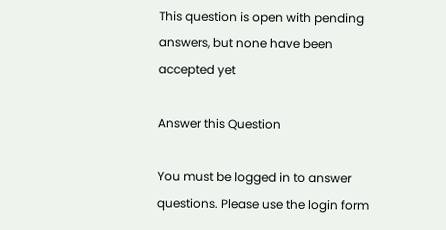This question is open with pending answers, but none have been accepted yet

Answer this Question

You must be logged in to answer questions. Please use the login form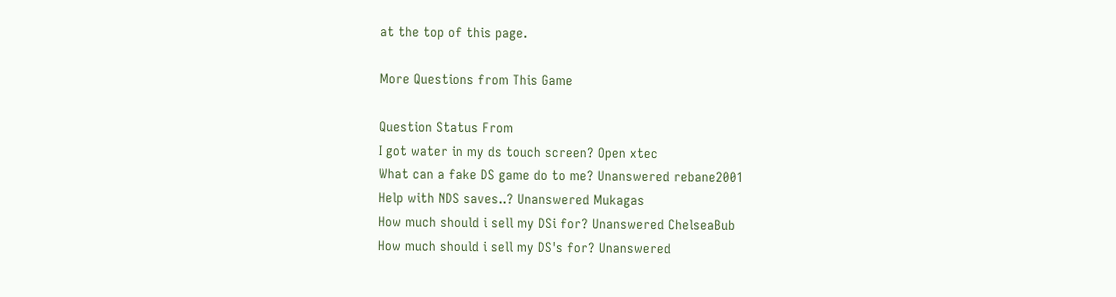at the top of this page.

More Questions from This Game

Question Status From
I got water in my ds touch screen? Open xtec
What can a fake DS game do to me? Unanswered rebane2001
Help with NDS saves..? Unanswered Mukagas
How much should i sell my DSi for? Unanswered ChelseaBub
How much should i sell my DS's for? Unanswered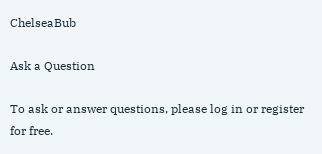ChelseaBub

Ask a Question

To ask or answer questions, please log in or register for free.